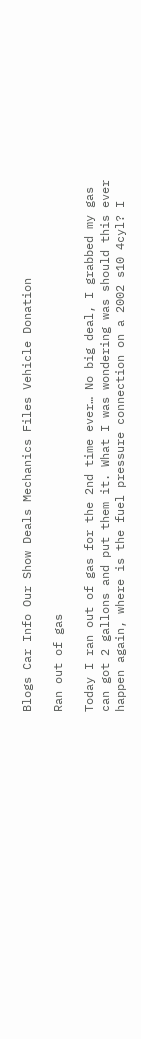Blogs Car Info Our Show Deals Mechanics Files Vehicle Donation

Ran out of gas

Today I ran out of gas for the 2nd time ever… No big deal, I grabbed my gas can got 2 gallons and put them it. What I was wondering was should this ever happen again, where is the fuel pressure connection on a 2002 s10 4cyl? I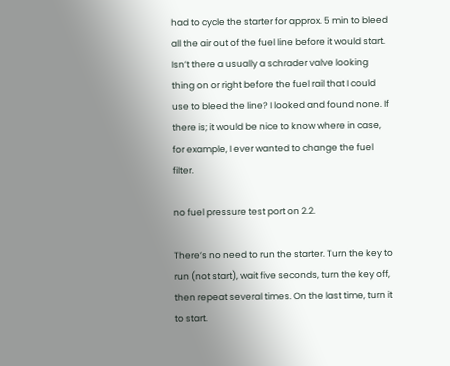had to cycle the starter for approx. 5 min to bleed all the air out of the fuel line before it would start. Isn’t there a usually a schrader valve looking thing on or right before the fuel rail that I could use to bleed the line? I looked and found none. If there is; it would be nice to know where in case, for example, I ever wanted to change the fuel filter.

no fuel pressure test port on 2.2.

There’s no need to run the starter. Turn the key to run (not start), wait five seconds, turn the key off, then repeat several times. On the last time, turn it to start.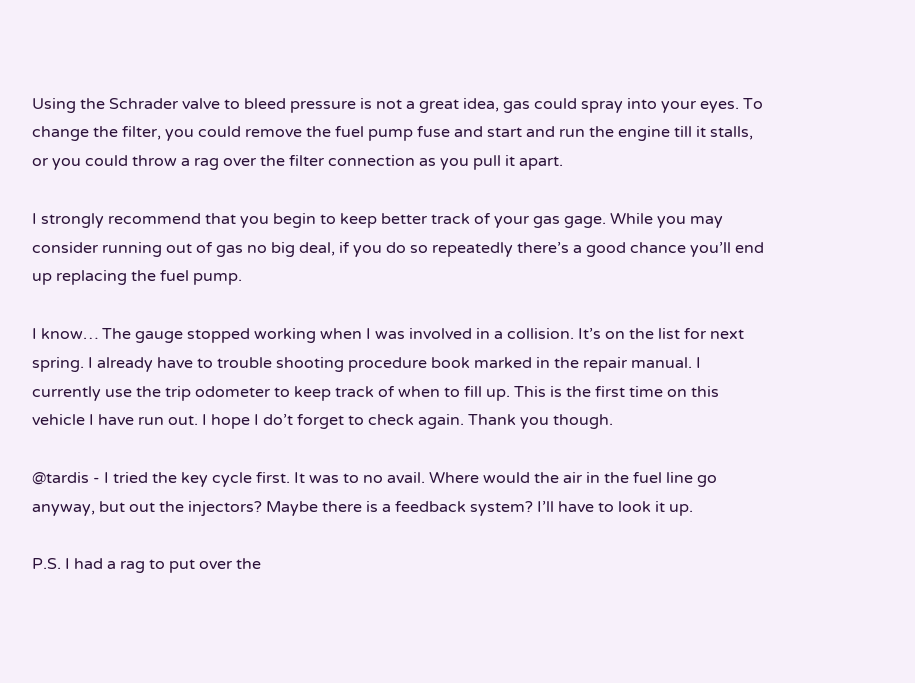Using the Schrader valve to bleed pressure is not a great idea, gas could spray into your eyes. To change the filter, you could remove the fuel pump fuse and start and run the engine till it stalls, or you could throw a rag over the filter connection as you pull it apart.

I strongly recommend that you begin to keep better track of your gas gage. While you may consider running out of gas no big deal, if you do so repeatedly there’s a good chance you’ll end up replacing the fuel pump.

I know… The gauge stopped working when I was involved in a collision. It’s on the list for next spring. I already have to trouble shooting procedure book marked in the repair manual. I currently use the trip odometer to keep track of when to fill up. This is the first time on this vehicle I have run out. I hope I do’t forget to check again. Thank you though.

@tardis - I tried the key cycle first. It was to no avail. Where would the air in the fuel line go anyway, but out the injectors? Maybe there is a feedback system? I’ll have to look it up.

P.S. I had a rag to put over the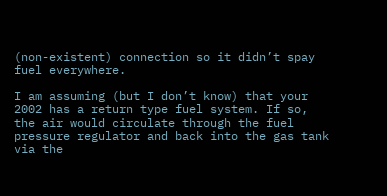(non-existent) connection so it didn’t spay fuel everywhere.

I am assuming (but I don’t know) that your 2002 has a return type fuel system. If so, the air would circulate through the fuel pressure regulator and back into the gas tank via the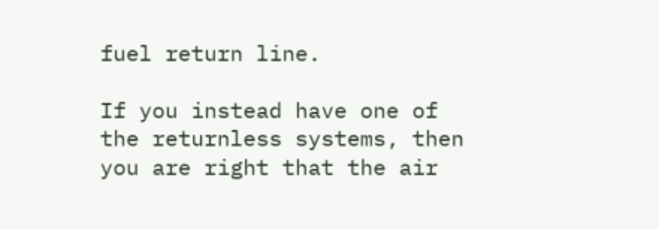fuel return line.

If you instead have one of the returnless systems, then you are right that the air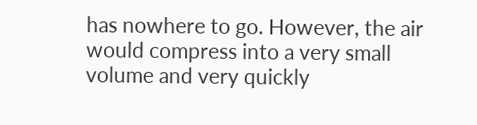has nowhere to go. However, the air would compress into a very small volume and very quickly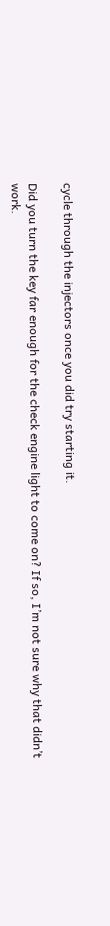cycle through the injectors once you did try starting it.

Did you turn the key far enough for the check engine light to come on? If so, I’m not sure why that didn’t work.